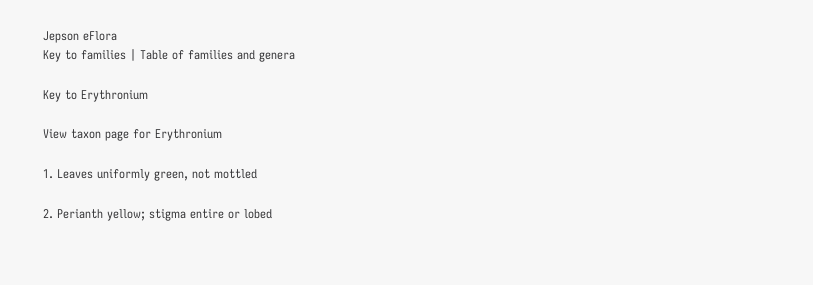Jepson eFlora
Key to families | Table of families and genera

Key to Erythronium

View taxon page for Erythronium

1. Leaves uniformly green, not mottled

2. Perianth yellow; stigma entire or lobed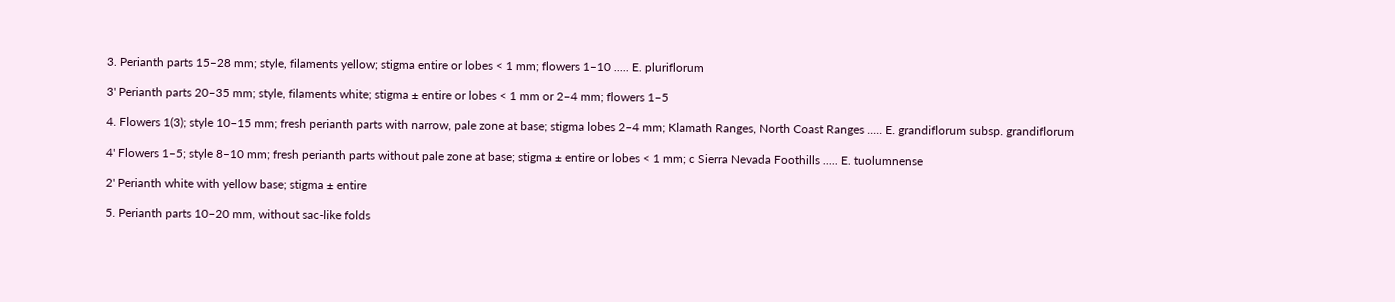3. Perianth parts 15–28 mm; style, filaments yellow; stigma entire or lobes < 1 mm; flowers 1–10 ..... E. pluriflorum

3' Perianth parts 20–35 mm; style, filaments white; stigma ± entire or lobes < 1 mm or 2–4 mm; flowers 1–5

4. Flowers 1(3); style 10–15 mm; fresh perianth parts with narrow, pale zone at base; stigma lobes 2–4 mm; Klamath Ranges, North Coast Ranges ..... E. grandiflorum subsp. grandiflorum

4' Flowers 1–5; style 8–10 mm; fresh perianth parts without pale zone at base; stigma ± entire or lobes < 1 mm; c Sierra Nevada Foothills ..... E. tuolumnense

2' Perianth white with yellow base; stigma ± entire

5. Perianth parts 10–20 mm, without sac-like folds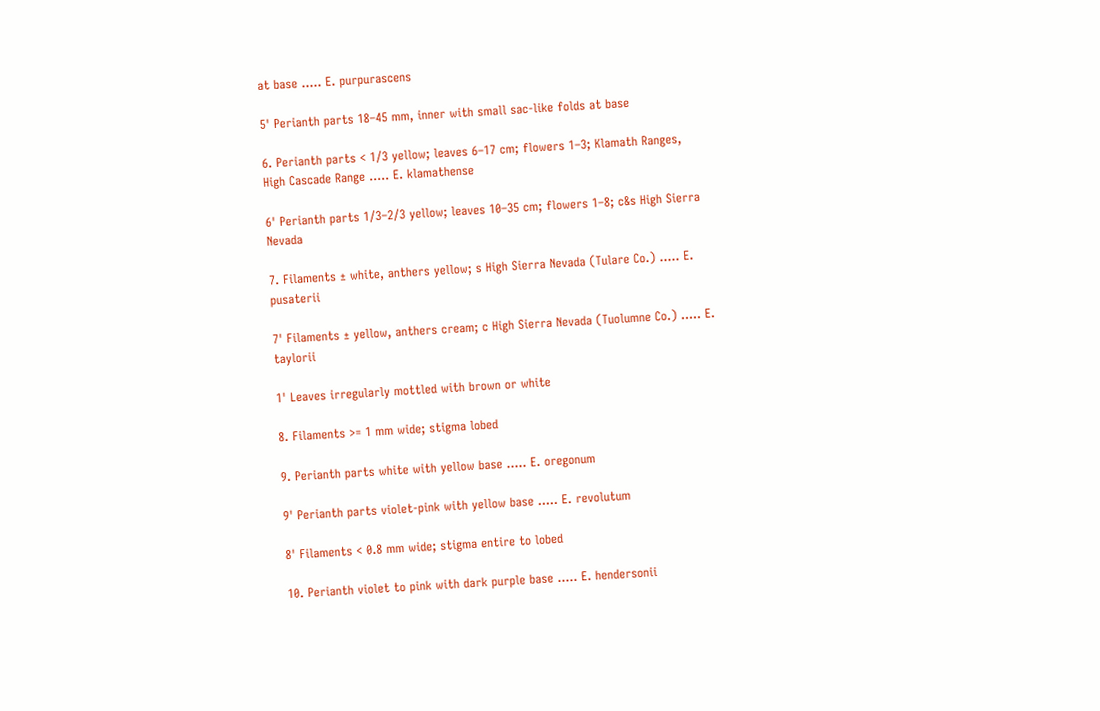at base ..... E. purpurascens

5' Perianth parts 18–45 mm, inner with small sac-like folds at base

6. Perianth parts < 1/3 yellow; leaves 6–17 cm; flowers 1–3; Klamath Ranges, High Cascade Range ..... E. klamathense

6' Perianth parts 1/3–2/3 yellow; leaves 10–35 cm; flowers 1–8; c&s High Sierra Nevada

7. Filaments ± white, anthers yellow; s High Sierra Nevada (Tulare Co.) ..... E. pusaterii

7' Filaments ± yellow, anthers cream; c High Sierra Nevada (Tuolumne Co.) ..... E. taylorii

1' Leaves irregularly mottled with brown or white

8. Filaments >= 1 mm wide; stigma lobed

9. Perianth parts white with yellow base ..... E. oregonum

9' Perianth parts violet-pink with yellow base ..... E. revolutum

8' Filaments < 0.8 mm wide; stigma entire to lobed

10. Perianth violet to pink with dark purple base ..... E. hendersonii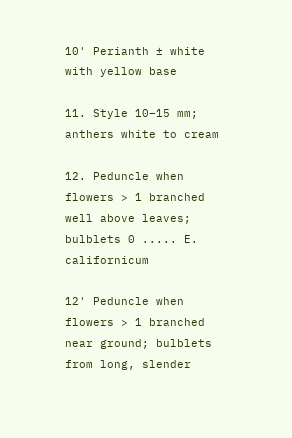10' Perianth ± white with yellow base

11. Style 10–15 mm; anthers white to cream

12. Peduncle when flowers > 1 branched well above leaves; bulblets 0 ..... E. californicum

12' Peduncle when flowers > 1 branched near ground; bulblets from long, slender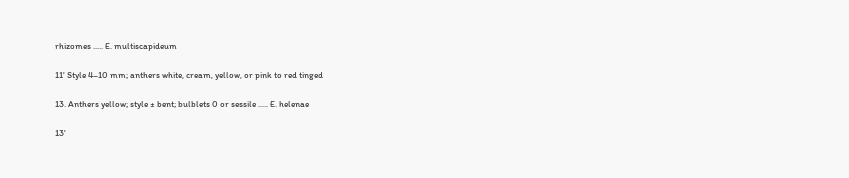rhizomes ..... E. multiscapideum

11' Style 4–10 mm; anthers white, cream, yellow, or pink to red tinged

13. Anthers yellow; style ± bent; bulblets 0 or sessile ..... E. helenae

13'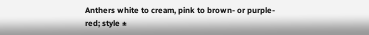Anthers white to cream, pink to brown- or purple-red; style ±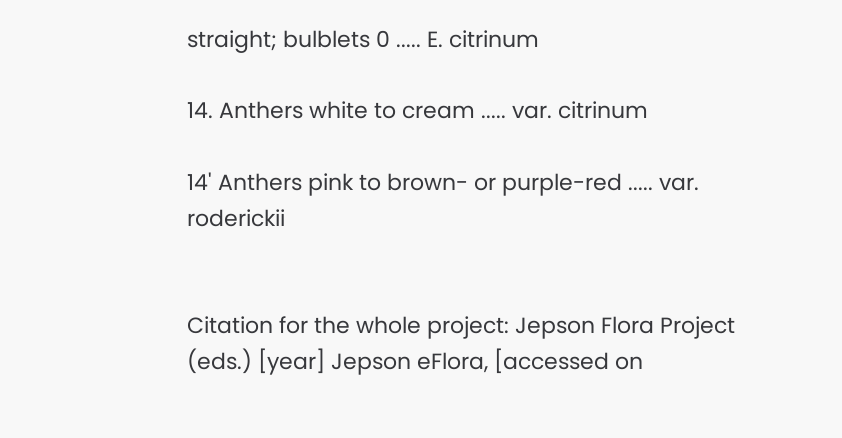straight; bulblets 0 ..... E. citrinum

14. Anthers white to cream ..... var. citrinum

14' Anthers pink to brown- or purple-red ..... var. roderickii


Citation for the whole project: Jepson Flora Project (eds.) [year] Jepson eFlora, [accessed on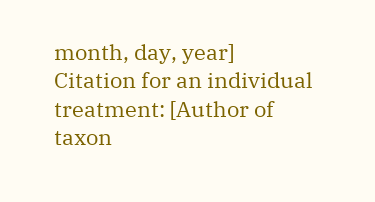month, day, year]
Citation for an individual treatment: [Author of taxon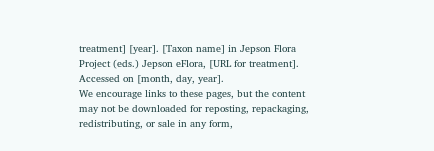treatment] [year]. [Taxon name] in Jepson Flora Project (eds.) Jepson eFlora, [URL for treatment]. Accessed on [month, day, year].
We encourage links to these pages, but the content may not be downloaded for reposting, repackaging, redistributing, or sale in any form,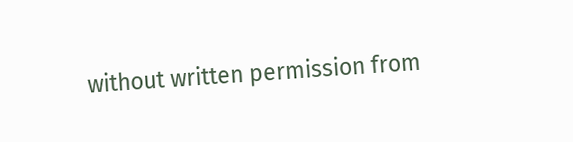without written permission from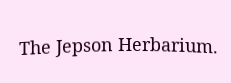The Jepson Herbarium.